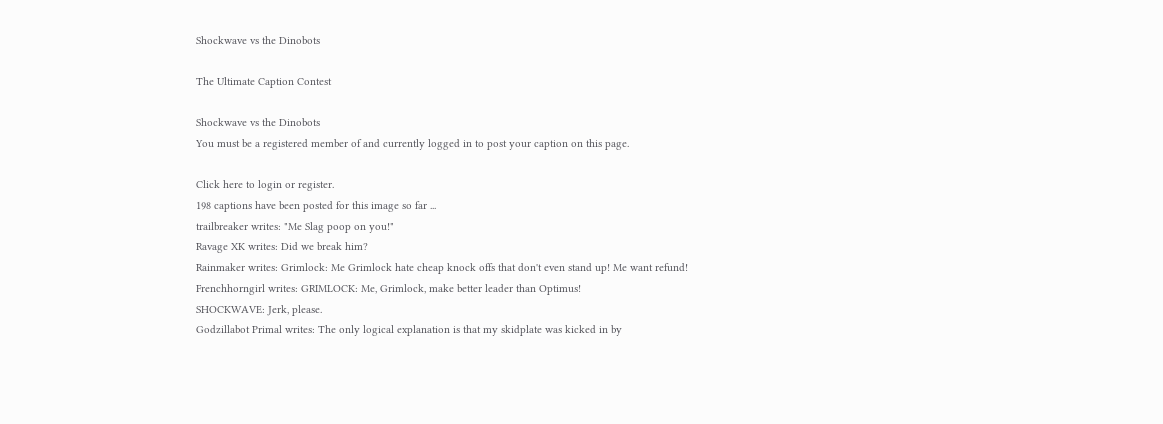Shockwave vs the Dinobots

The Ultimate Caption Contest

Shockwave vs the Dinobots
You must be a registered member of and currently logged in to post your caption on this page.

Click here to login or register.
198 captions have been posted for this image so far ...
trailbreaker writes: "Me Slag poop on you!"
Ravage XK writes: Did we break him?
Rainmaker writes: Grimlock: Me Grimlock hate cheap knock offs that don't even stand up! Me want refund!
Frenchhorngirl writes: GRIMLOCK: Me, Grimlock, make better leader than Optimus!
SHOCKWAVE: Jerk, please.
Godzillabot Primal writes: The only logical explanation is that my skidplate was kicked in by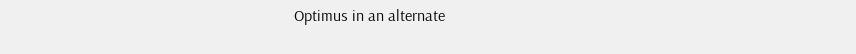Optimus in an alternate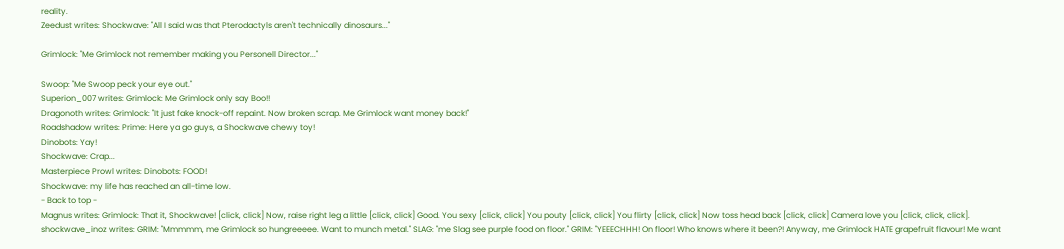reality.
Zeedust writes: Shockwave: "All I said was that Pterodactyls aren't technically dinosaurs..."

Grimlock: "Me Grimlock not remember making you Personell Director..."

Swoop: "Me Swoop peck your eye out."
Superion_007 writes: Grimlock: Me Grimlock only say Boo!!
Dragonoth writes: Grimlock: "It just fake knock-off repaint. Now broken scrap. Me Grimlock want money back!"
Roadshadow writes: Prime: Here ya go guys, a Shockwave chewy toy!
Dinobots: Yay!
Shockwave: Crap...
Masterpiece Prowl writes: Dinobots: FOOD!
Shockwave: my life has reached an all-time low.
- Back to top -
Magnus writes: Grimlock: That it, Shockwave! [click, click] Now, raise right leg a little [click, click] Good. You sexy [click, click] You pouty [click, click] You flirty [click, click] Now toss head back [click, click] Camera love you [click, click, click].
shockwave_inoz writes: GRIM: "Mmmmm, me Grimlock so hungreeeee. Want to munch metal." SLAG: "me Slag see purple food on floor." GRIM: "YEEECHHH! On floor! Who knows where it been?! Anyway, me Grimlock HATE grapefruit flavour! Me want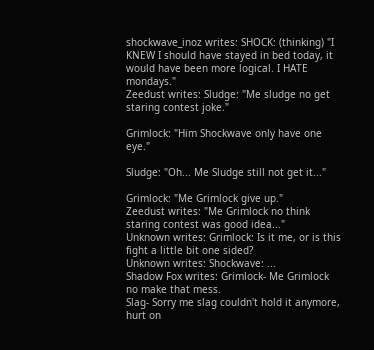shockwave_inoz writes: SHOCK: (thinking) "I KNEW I should have stayed in bed today, it would have been more logical. I HATE mondays."
Zeedust writes: Sludge: "Me sludge no get staring contest joke."

Grimlock: "Him Shockwave only have one eye."

Sludge: "Oh... Me Sludge still not get it..."

Grimlock: "Me Grimlock give up."
Zeedust writes: "Me Grimlock no think staring contest was good idea..."
Unknown writes: Grimlock: Is it me, or is this fight a little bit one sided?
Unknown writes: Shockwave: ...
Shadow Fox writes: Grimlock- Me Grimlock no make that mess.
Slag- Sorry me slag couldn't hold it anymore, hurt on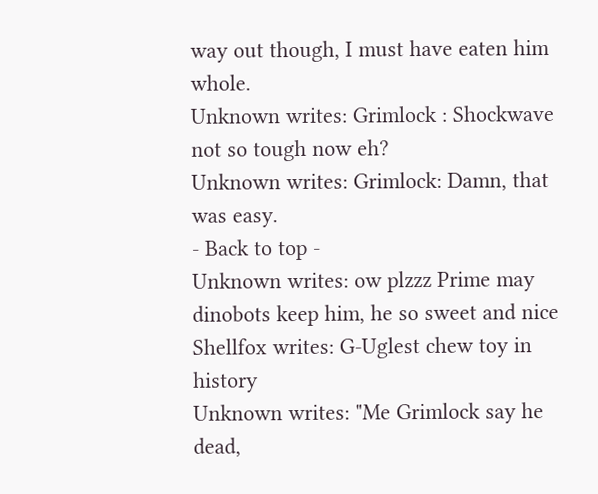way out though, I must have eaten him whole.
Unknown writes: Grimlock : Shockwave not so tough now eh?
Unknown writes: Grimlock: Damn, that was easy.
- Back to top -
Unknown writes: ow plzzz Prime may dinobots keep him, he so sweet and nice
Shellfox writes: G-Uglest chew toy in history
Unknown writes: "Me Grimlock say he dead,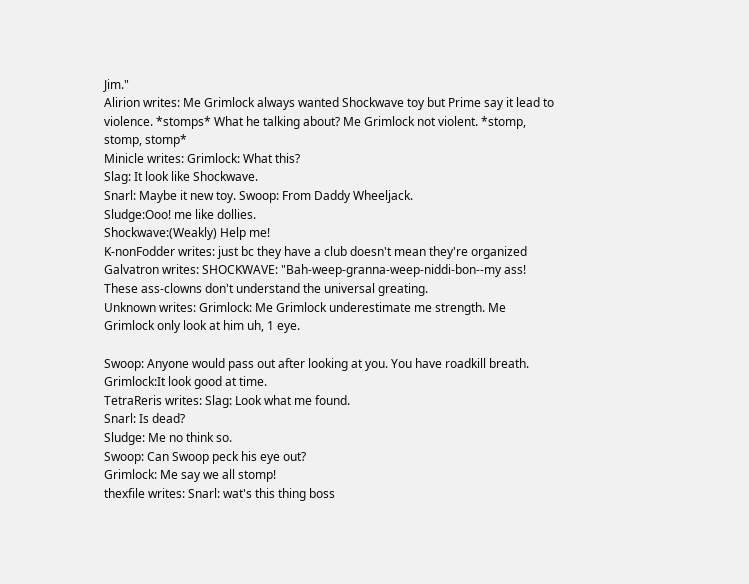Jim."
Alirion writes: Me Grimlock always wanted Shockwave toy but Prime say it lead to violence. *stomps* What he talking about? Me Grimlock not violent. *stomp, stomp, stomp*
Minicle writes: Grimlock: What this?
Slag: It look like Shockwave.
Snarl: Maybe it new toy. Swoop: From Daddy Wheeljack.
Sludge:Ooo! me like dollies.
Shockwave:(Weakly) Help me!
K-nonFodder writes: just bc they have a club doesn't mean they're organized
Galvatron writes: SHOCKWAVE: "Bah-weep-granna-weep-niddi-bon--my ass! These ass-clowns don't understand the universal greating.
Unknown writes: Grimlock: Me Grimlock underestimate me strength. Me Grimlock only look at him uh, 1 eye.

Swoop: Anyone would pass out after looking at you. You have roadkill breath.
Grimlock:It look good at time.
TetraReris writes: Slag: Look what me found.
Snarl: Is dead?
Sludge: Me no think so.
Swoop: Can Swoop peck his eye out?
Grimlock: Me say we all stomp!
thexfile writes: Snarl: wat's this thing boss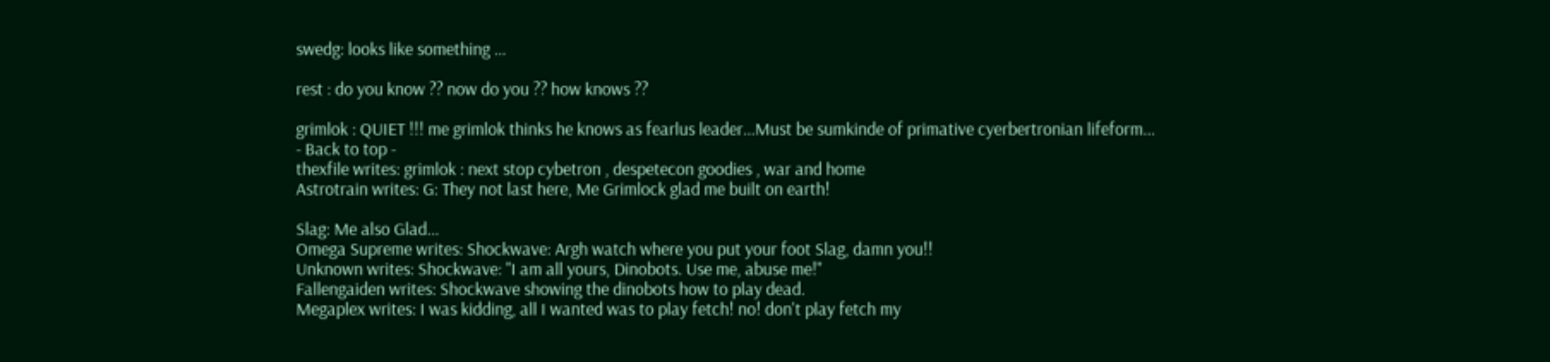swedg: looks like something ...

rest : do you know ?? now do you ?? how knows ??

grimlok : QUIET !!! me grimlok thinks he knows as fearlus leader...Must be sumkinde of primative cyerbertronian lifeform...
- Back to top -
thexfile writes: grimlok : next stop cybetron , despetecon goodies , war and home
Astrotrain writes: G: They not last here, Me Grimlock glad me built on earth!

Slag: Me also Glad...
Omega Supreme writes: Shockwave: Argh watch where you put your foot Slag, damn you!!
Unknown writes: Shockwave: "I am all yours, Dinobots. Use me, abuse me!"
Fallengaiden writes: Shockwave showing the dinobots how to play dead.
Megaplex writes: I was kidding, all I wanted was to play fetch! no! don't play fetch my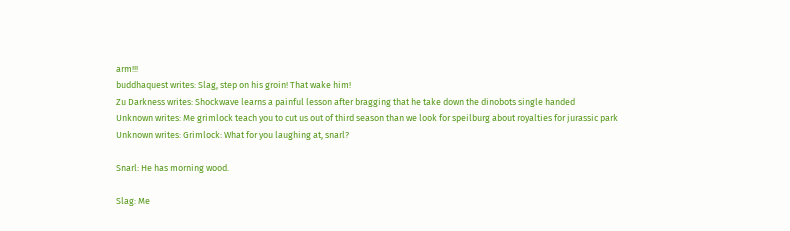arm!!!
buddhaquest writes: Slag, step on his groin! That wake him!
Zu Darkness writes: Shockwave learns a painful lesson after bragging that he take down the dinobots single handed
Unknown writes: Me grimlock teach you to cut us out of third season than we look for speilburg about royalties for jurassic park
Unknown writes: Grimlock: What for you laughing at, snarl?

Snarl: He has morning wood.

Slag: Me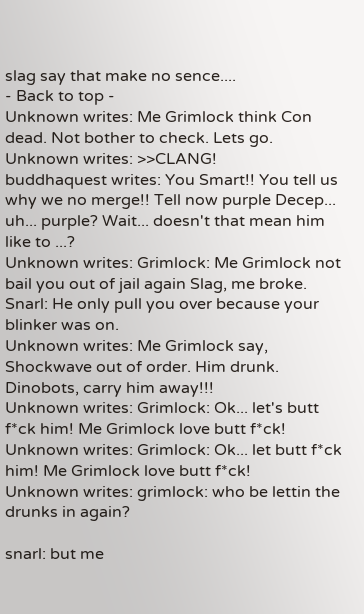slag say that make no sence....
- Back to top -
Unknown writes: Me Grimlock think Con dead. Not bother to check. Lets go.
Unknown writes: >>CLANG!
buddhaquest writes: You Smart!! You tell us why we no merge!! Tell now purple Decep... uh... purple? Wait... doesn't that mean him like to ...?
Unknown writes: Grimlock: Me Grimlock not bail you out of jail again Slag, me broke. Snarl: He only pull you over because your blinker was on.
Unknown writes: Me Grimlock say, Shockwave out of order. Him drunk. Dinobots, carry him away!!!
Unknown writes: Grimlock: Ok... let's butt f*ck him! Me Grimlock love butt f*ck!
Unknown writes: Grimlock: Ok... let butt f*ck him! Me Grimlock love butt f*ck!
Unknown writes: grimlock: who be lettin the drunks in again?

snarl: but me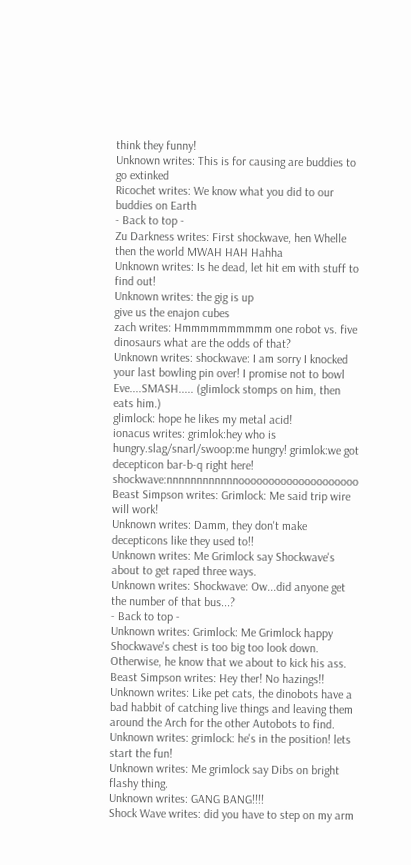think they funny!
Unknown writes: This is for causing are buddies to go extinked
Ricochet writes: We know what you did to our buddies on Earth
- Back to top -
Zu Darkness writes: First shockwave, hen Whelle then the world MWAH HAH Hahha
Unknown writes: Is he dead, let hit em with stuff to find out!
Unknown writes: the gig is up
give us the enajon cubes
zach writes: Hmmmmmmmmmm one robot vs. five dinosaurs what are the odds of that?
Unknown writes: shockwave: I am sorry I knocked your last bowling pin over! I promise not to bowl Eve....SMASH..... (glimlock stomps on him, then eats him.)
glimlock: hope he likes my metal acid!
ionacus writes: grimlok:hey who is hungry.slag/snarl/swoop:me hungry! grimlok:we got decepticon bar-b-q right here! shockwave:nnnnnnnnnnnnoooooooooooooooooooo
Beast Simpson writes: Grimlock: Me said trip wire will work!
Unknown writes: Damm, they don't make decepticons like they used to!!
Unknown writes: Me Grimlock say Shockwave's about to get raped three ways.
Unknown writes: Shockwave: Ow...did anyone get the number of that bus...?
- Back to top -
Unknown writes: Grimlock: Me Grimlock happy Shockwave's chest is too big too look down. Otherwise, he know that we about to kick his ass.
Beast Simpson writes: Hey ther! No hazings!!
Unknown writes: Like pet cats, the dinobots have a bad habbit of catching live things and leaving them around the Arch for the other Autobots to find.
Unknown writes: grimlock: he's in the position! lets start the fun!
Unknown writes: Me grimlock say Dibs on bright flashy thing.
Unknown writes: GANG BANG!!!!
Shock Wave writes: did you have to step on my arm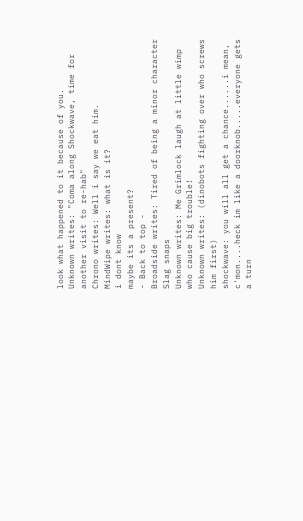look what happened to it because of you.
Unknown writes: "Coma along Shockwave, time for another visit to re-hab"
Chrono writes: Well i say we eat him.
MindWipe writes: what is it?
i dont know
maybe its a present?
- Back to top -
Broadside writes: Tired of being a minor character Slag snaps
Unknown writes: Me Grimlock laugh at little wimp who cause big trouble!
Unknown writes: (dinobots fighting over who screws him first)
shockwave: you will all get a chance......i mean, c'mon....heck im like a doorknob.....everyone gets a turn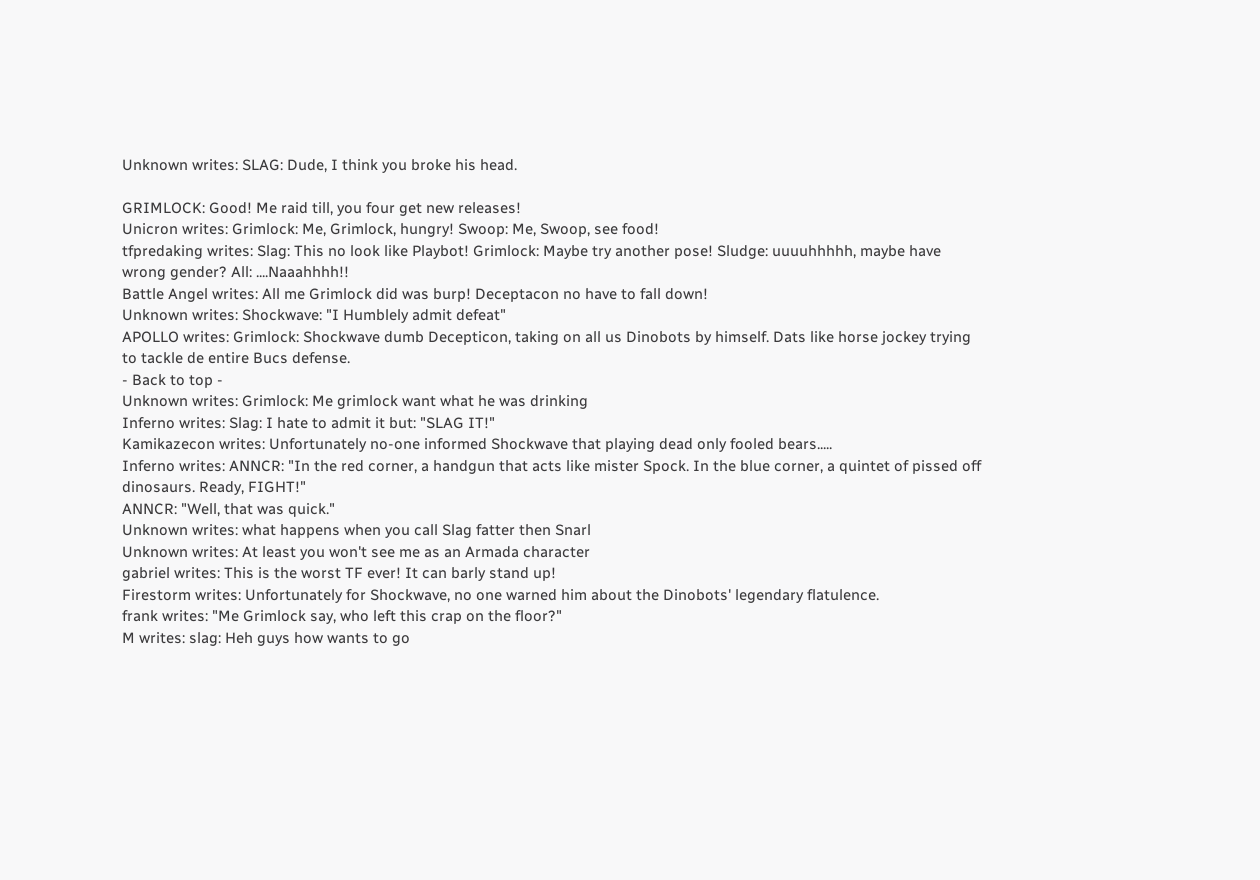Unknown writes: SLAG: Dude, I think you broke his head.

GRIMLOCK: Good! Me raid till, you four get new releases!
Unicron writes: Grimlock: Me, Grimlock, hungry! Swoop: Me, Swoop, see food!
tfpredaking writes: Slag: This no look like Playbot! Grimlock: Maybe try another pose! Sludge: uuuuhhhhh, maybe have wrong gender? All: ....Naaahhhh!!
Battle Angel writes: All me Grimlock did was burp! Deceptacon no have to fall down!
Unknown writes: Shockwave: "I Humblely admit defeat"
APOLLO writes: Grimlock: Shockwave dumb Decepticon, taking on all us Dinobots by himself. Dats like horse jockey trying to tackle de entire Bucs defense.
- Back to top -
Unknown writes: Grimlock: Me grimlock want what he was drinking
Inferno writes: Slag: I hate to admit it but: "SLAG IT!"
Kamikazecon writes: Unfortunately no-one informed Shockwave that playing dead only fooled bears.....
Inferno writes: ANNCR: "In the red corner, a handgun that acts like mister Spock. In the blue corner, a quintet of pissed off dinosaurs. Ready, FIGHT!"
ANNCR: "Well, that was quick."
Unknown writes: what happens when you call Slag fatter then Snarl
Unknown writes: At least you won't see me as an Armada character
gabriel writes: This is the worst TF ever! It can barly stand up!
Firestorm writes: Unfortunately for Shockwave, no one warned him about the Dinobots' legendary flatulence.
frank writes: "Me Grimlock say, who left this crap on the floor?"
M writes: slag: Heh guys how wants to go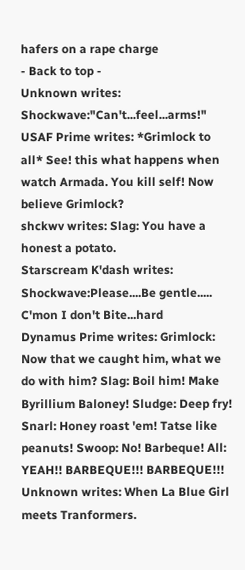hafers on a rape charge
- Back to top -
Unknown writes: Shockwave:"Can't...feel...arms!"
USAF Prime writes: *Grimlock to all* See! this what happens when watch Armada. You kill self! Now believe Grimlock?
shckwv writes: Slag: You have a honest a potato.
Starscream K'dash writes: Shockwave:Please....Be gentle..... C'mon I don't Bite...hard
Dynamus Prime writes: Grimlock: Now that we caught him, what we do with him? Slag: Boil him! Make Byrillium Baloney! Sludge: Deep fry! Snarl: Honey roast 'em! Tatse like peanuts! Swoop: No! Barbeque! All: YEAH!! BARBEQUE!!! BARBEQUE!!!
Unknown writes: When La Blue Girl meets Tranformers.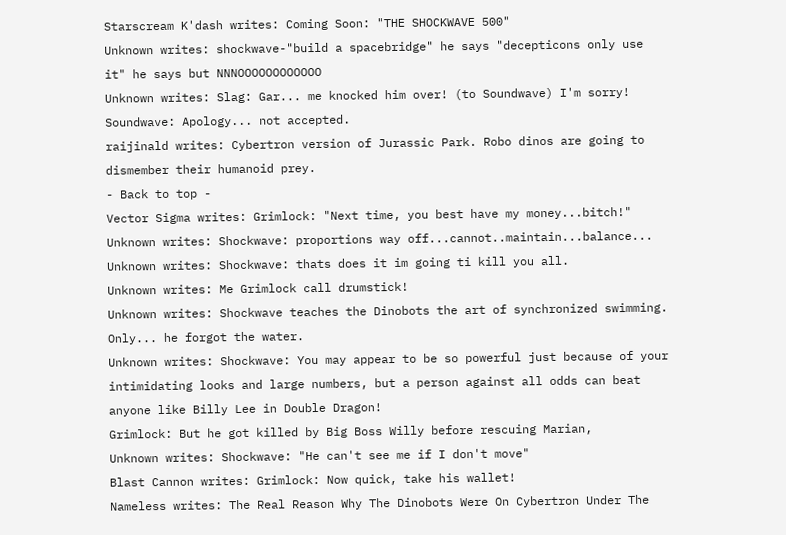Starscream K'dash writes: Coming Soon: "THE SHOCKWAVE 500"
Unknown writes: shockwave-"build a spacebridge" he says "decepticons only use it" he says but NNNOOOOOOOOOOOO
Unknown writes: Slag: Gar... me knocked him over! (to Soundwave) I'm sorry!
Soundwave: Apology... not accepted.
raijinald writes: Cybertron version of Jurassic Park. Robo dinos are going to dismember their humanoid prey.
- Back to top -
Vector Sigma writes: Grimlock: "Next time, you best have my money...bitch!"
Unknown writes: Shockwave: proportions way off...cannot..maintain...balance...
Unknown writes: Shockwave: thats does it im going ti kill you all.
Unknown writes: Me Grimlock call drumstick!
Unknown writes: Shockwave teaches the Dinobots the art of synchronized swimming. Only... he forgot the water.
Unknown writes: Shockwave: You may appear to be so powerful just because of your intimidating looks and large numbers, but a person against all odds can beat anyone like Billy Lee in Double Dragon!
Grimlock: But he got killed by Big Boss Willy before rescuing Marian,
Unknown writes: Shockwave: "He can't see me if I don't move"
Blast Cannon writes: Grimlock: Now quick, take his wallet!
Nameless writes: The Real Reason Why The Dinobots Were On Cybertron Under The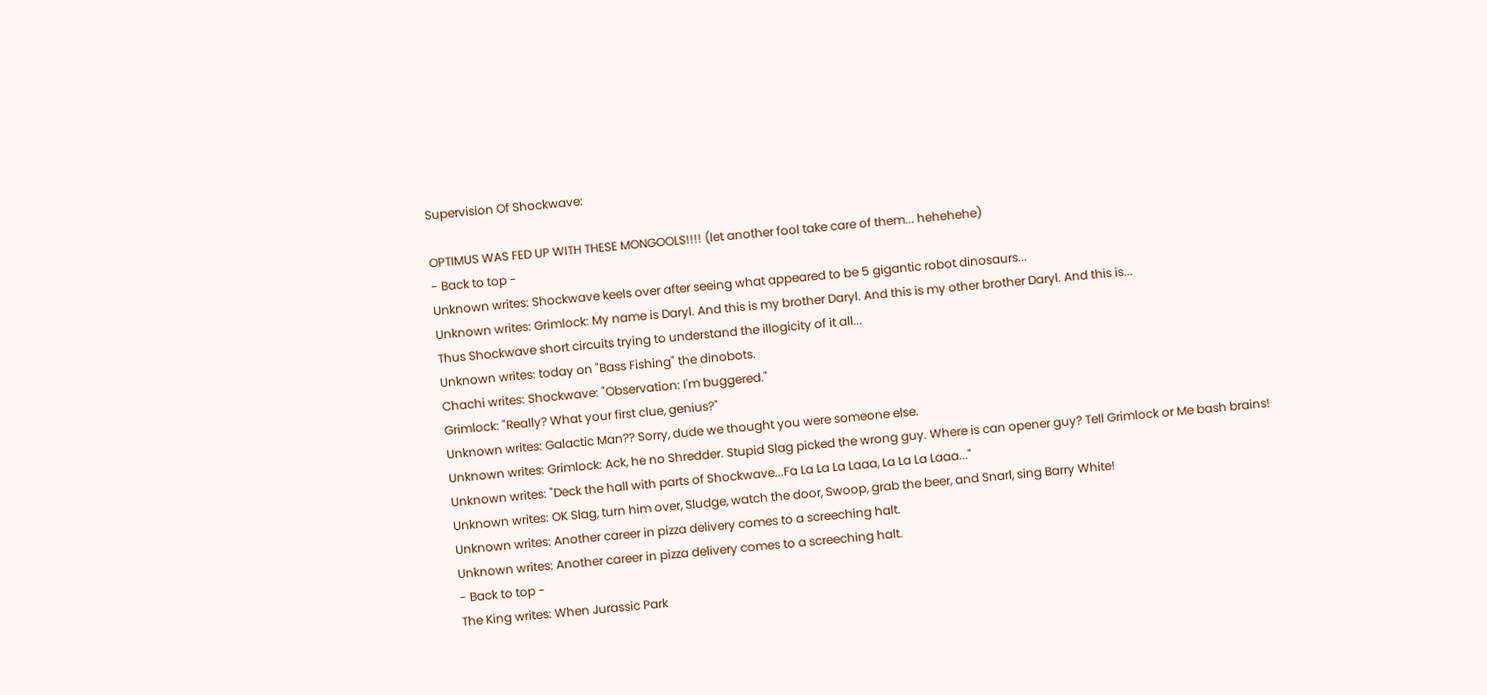Supervision Of Shockwave:

OPTIMUS WAS FED UP WITH THESE MONGOOLS!!!! (let another fool take care of them... hehehehe)
- Back to top -
Unknown writes: Shockwave keels over after seeing what appeared to be 5 gigantic robot dinosaurs...
Unknown writes: Grimlock: My name is Daryl. And this is my brother Daryl. And this is my other brother Daryl. And this is...
Thus Shockwave short circuits trying to understand the illogicity of it all...
Unknown writes: today on "Bass Fishing" the dinobots.
Chachi writes: Shockwave: "Observation: I'm buggered."
Grimlock: "Really? What your first clue, genius?"
Unknown writes: Galactic Man?? Sorry, dude we thought you were someone else.
Unknown writes: Grimlock: Ack, he no Shredder. Stupid Slag picked the wrong guy. Where is can opener guy? Tell Grimlock or Me bash brains!
Unknown writes: "Deck the hall with parts of Shockwave...Fa La La La Laaa, La La La Laaa..."
Unknown writes: OK Slag, turn him over, Sludge, watch the door, Swoop, grab the beer, and Snarl, sing Barry White!
Unknown writes: Another career in pizza delivery comes to a screeching halt.
Unknown writes: Another career in pizza delivery comes to a screeching halt.
- Back to top -
The King writes: When Jurassic Park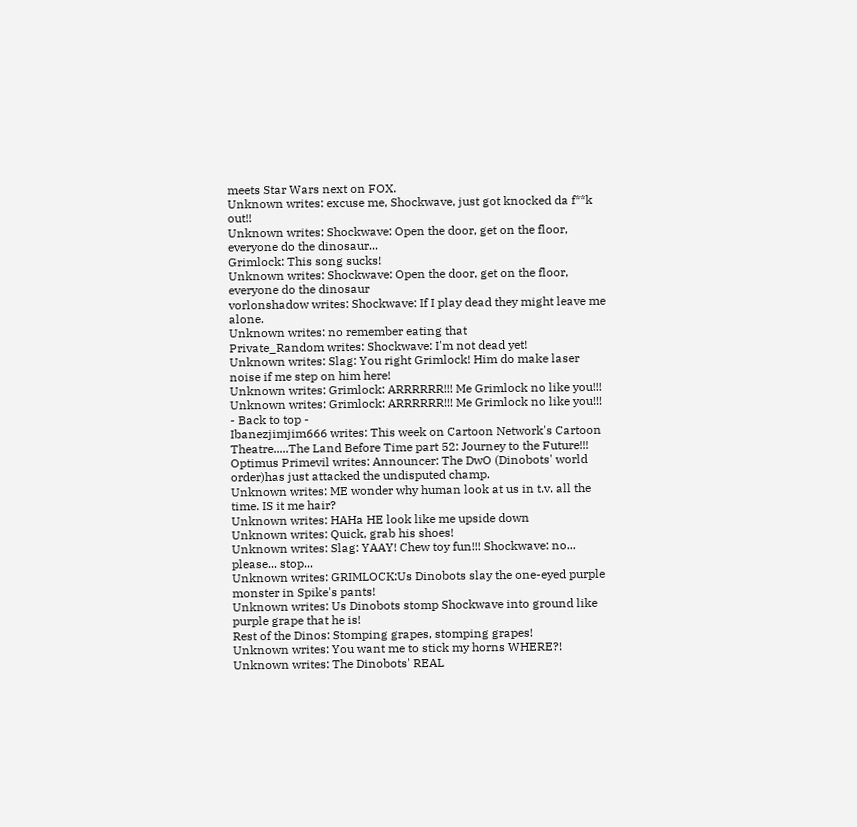meets Star Wars next on FOX.
Unknown writes: excuse me, Shockwave, just got knocked da f**k out!!
Unknown writes: Shockwave: Open the door, get on the floor, everyone do the dinosaur...
Grimlock: This song sucks!
Unknown writes: Shockwave: Open the door, get on the floor, everyone do the dinosaur
vorlonshadow writes: Shockwave: If I play dead they might leave me alone.
Unknown writes: no remember eating that
Private_Random writes: Shockwave: I'm not dead yet!
Unknown writes: Slag: You right Grimlock! Him do make laser noise if me step on him here!
Unknown writes: Grimlock: ARRRRRR!!! Me Grimlock no like you!!!
Unknown writes: Grimlock: ARRRRRR!!! Me Grimlock no like you!!!
- Back to top -
Ibanezjimjim666 writes: This week on Cartoon Network's Cartoon Theatre.....The Land Before Time part 52: Journey to the Future!!!
Optimus Primevil writes: Announcer: The DwO (Dinobots' world order)has just attacked the undisputed champ.
Unknown writes: ME wonder why human look at us in t.v. all the time. IS it me hair?
Unknown writes: HAHa HE look like me upside down
Unknown writes: Quick, grab his shoes!
Unknown writes: Slag: YAAY! Chew toy fun!!! Shockwave: no... please... stop...
Unknown writes: GRIMLOCK:Us Dinobots slay the one-eyed purple monster in Spike's pants!
Unknown writes: Us Dinobots stomp Shockwave into ground like purple grape that he is!
Rest of the Dinos: Stomping grapes, stomping grapes!
Unknown writes: You want me to stick my horns WHERE?!
Unknown writes: The Dinobots' REAL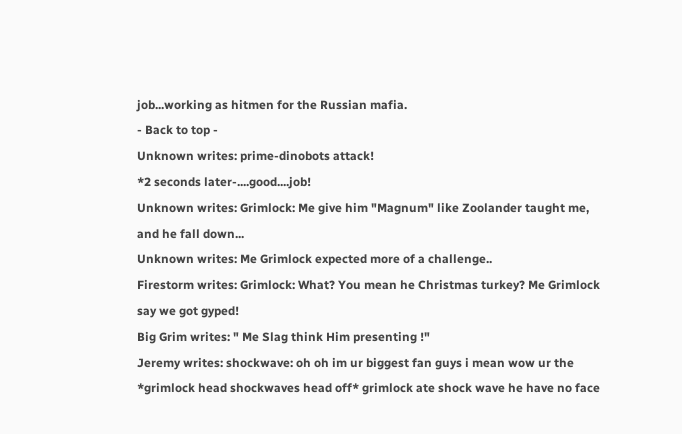job...working as hitmen for the Russian mafia.
- Back to top -
Unknown writes: prime-dinobots attack!
*2 seconds later-....good....job!
Unknown writes: Grimlock: Me give him "Magnum" like Zoolander taught me, and he fall down...
Unknown writes: Me Grimlock expected more of a challenge..
Firestorm writes: Grimlock: What? You mean he Christmas turkey? Me Grimlock say we got gyped!
Big Grim writes: " Me Slag think Him presenting !"
Jeremy writes: shockwave: oh oh im ur biggest fan guys i mean wow ur the *grimlock head shockwaves head off* grimlock ate shock wave he have no face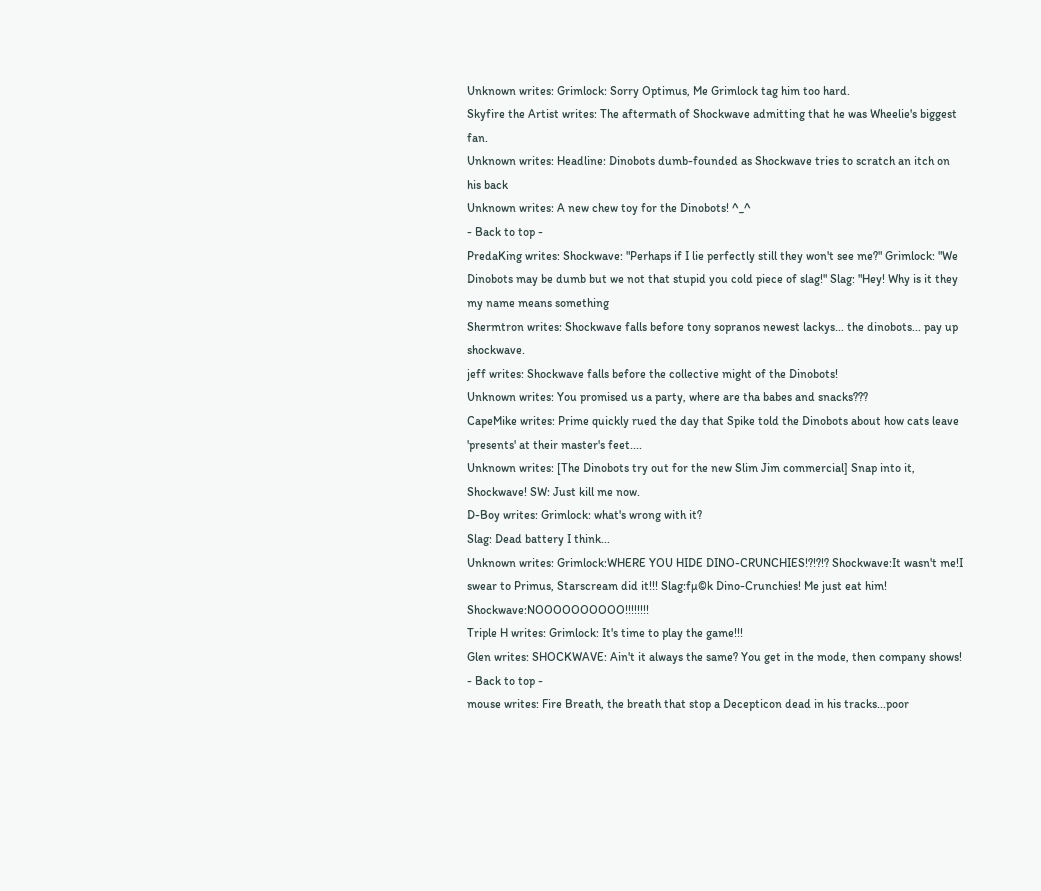Unknown writes: Grimlock: Sorry Optimus, Me Grimlock tag him too hard.
Skyfire the Artist writes: The aftermath of Shockwave admitting that he was Wheelie's biggest fan.
Unknown writes: Headline: Dinobots dumb-founded as Shockwave tries to scratch an itch on his back
Unknown writes: A new chew toy for the Dinobots! ^_^
- Back to top -
PredaKing writes: Shockwave: "Perhaps if I lie perfectly still they won't see me?" Grimlock: "We Dinobots may be dumb but we not that stupid you cold piece of slag!" Slag: "Hey! Why is it they my name means something
Shermtron writes: Shockwave falls before tony sopranos newest lackys... the dinobots... pay up shockwave.
jeff writes: Shockwave falls before the collective might of the Dinobots!
Unknown writes: You promised us a party, where are tha babes and snacks???
CapeMike writes: Prime quickly rued the day that Spike told the Dinobots about how cats leave 'presents' at their master's feet....
Unknown writes: [The Dinobots try out for the new Slim Jim commercial] Snap into it, Shockwave! SW: Just kill me now.
D-Boy writes: Grimlock: what's wrong with it?
Slag: Dead battery I think...
Unknown writes: Grimlock:WHERE YOU HIDE DINO-CRUNCHIES!?!?!? Shockwave:It wasn't me!I swear to Primus, Starscream did it!!! Slag:fµ©k Dino-Crunchies! Me just eat him! Shockwave:NOOOOOOOOOO!!!!!!!!
Triple H writes: Grimlock: It's time to play the game!!!
Glen writes: SHOCKWAVE: Ain't it always the same? You get in the mode, then company shows!
- Back to top -
mouse writes: Fire Breath, the breath that stop a Decepticon dead in his tracks...poor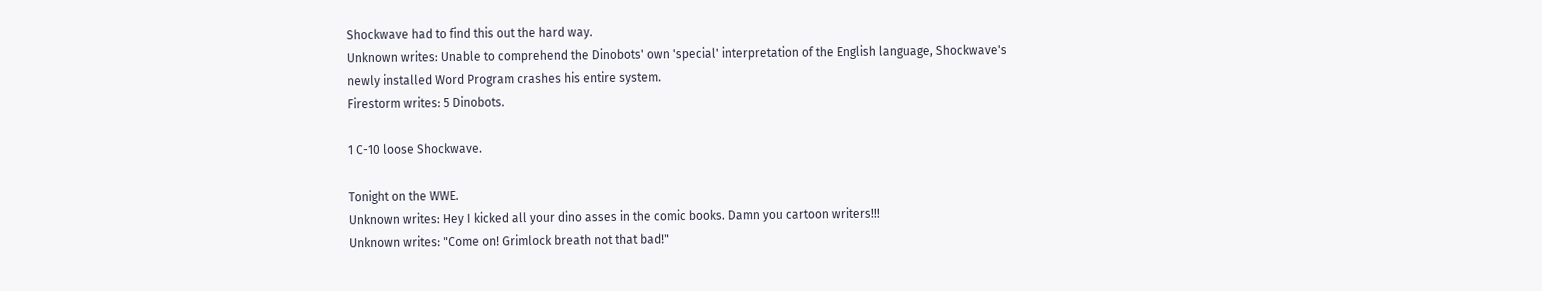Shockwave had to find this out the hard way.
Unknown writes: Unable to comprehend the Dinobots' own 'special' interpretation of the English language, Shockwave's newly installed Word Program crashes his entire system.
Firestorm writes: 5 Dinobots.

1 C-10 loose Shockwave.

Tonight on the WWE.
Unknown writes: Hey I kicked all your dino asses in the comic books. Damn you cartoon writers!!!
Unknown writes: "Come on! Grimlock breath not that bad!"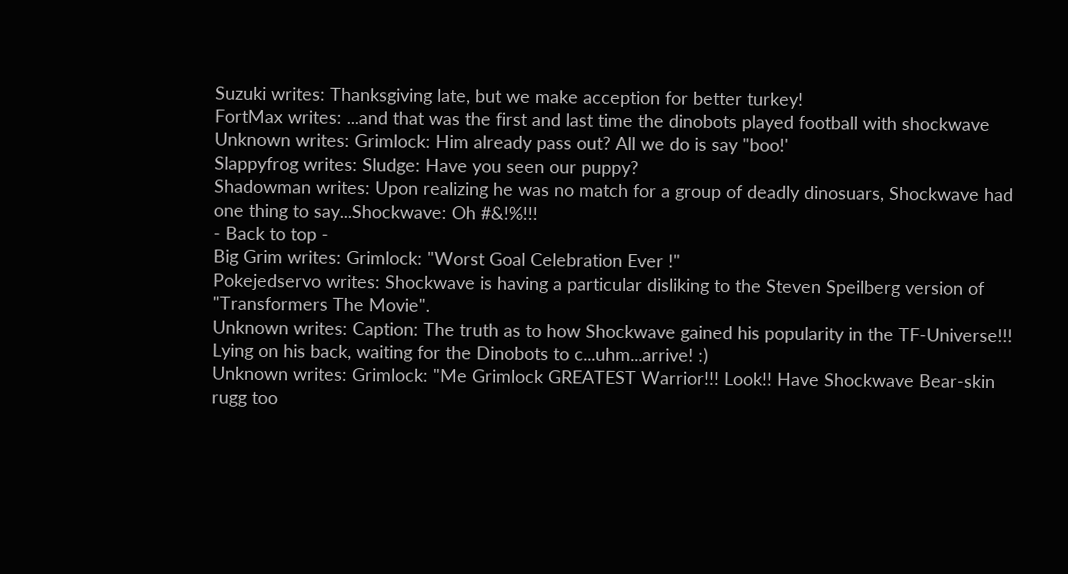Suzuki writes: Thanksgiving late, but we make acception for better turkey!
FortMax writes: ...and that was the first and last time the dinobots played football with shockwave
Unknown writes: Grimlock: Him already pass out? All we do is say "boo!'
Slappyfrog writes: Sludge: Have you seen our puppy?
Shadowman writes: Upon realizing he was no match for a group of deadly dinosuars, Shockwave had one thing to say...Shockwave: Oh #&!%!!!
- Back to top -
Big Grim writes: Grimlock: "Worst Goal Celebration Ever !"
Pokejedservo writes: Shockwave is having a particular disliking to the Steven Speilberg version of "Transformers The Movie".
Unknown writes: Caption: The truth as to how Shockwave gained his popularity in the TF-Universe!!! Lying on his back, waiting for the Dinobots to c...uhm...arrive! :)
Unknown writes: Grimlock: "Me Grimlock GREATEST Warrior!!! Look!! Have Shockwave Bear-skin rugg too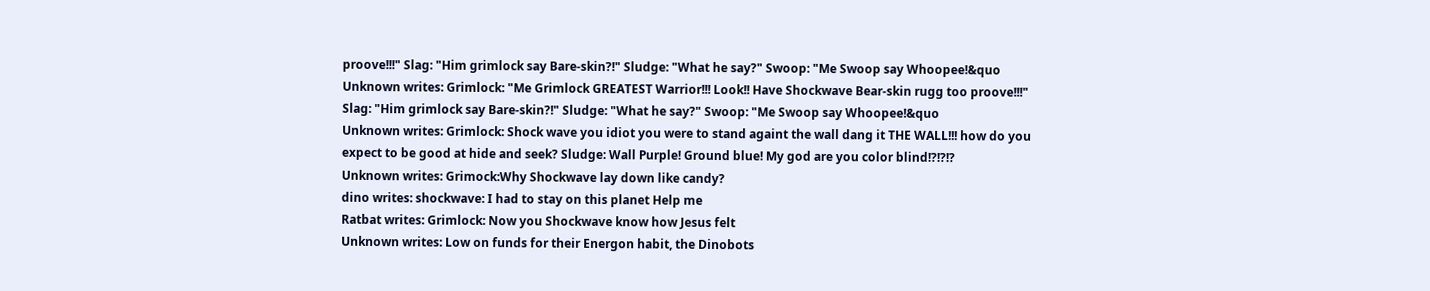proove!!!" Slag: "Him grimlock say Bare-skin?!" Sludge: "What he say?" Swoop: "Me Swoop say Whoopee!&quo
Unknown writes: Grimlock: "Me Grimlock GREATEST Warrior!!! Look!! Have Shockwave Bear-skin rugg too proove!!!" Slag: "Him grimlock say Bare-skin?!" Sludge: "What he say?" Swoop: "Me Swoop say Whoopee!&quo
Unknown writes: Grimlock: Shock wave you idiot you were to stand againt the wall dang it THE WALL!!! how do you expect to be good at hide and seek? Sludge: Wall Purple! Ground blue! My god are you color blind!?!?!?
Unknown writes: Grimock:Why Shockwave lay down like candy?
dino writes: shockwave: I had to stay on this planet Help me
Ratbat writes: Grimlock: Now you Shockwave know how Jesus felt
Unknown writes: Low on funds for their Energon habit, the Dinobots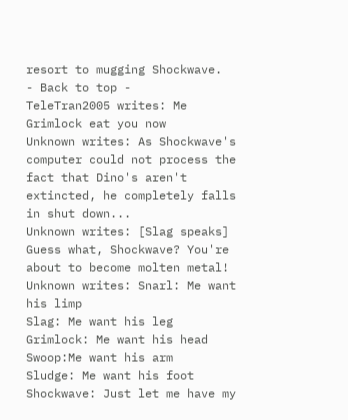resort to mugging Shockwave.
- Back to top -
TeleTran2005 writes: Me Grimlock eat you now
Unknown writes: As Shockwave's computer could not process the fact that Dino's aren't extincted, he completely falls in shut down...
Unknown writes: [Slag speaks] Guess what, Shockwave? You're about to become molten metal!
Unknown writes: Snarl: Me want his limp
Slag: Me want his leg
Grimlock: Me want his head
Swoop:Me want his arm
Sludge: Me want his foot
Shockwave: Just let me have my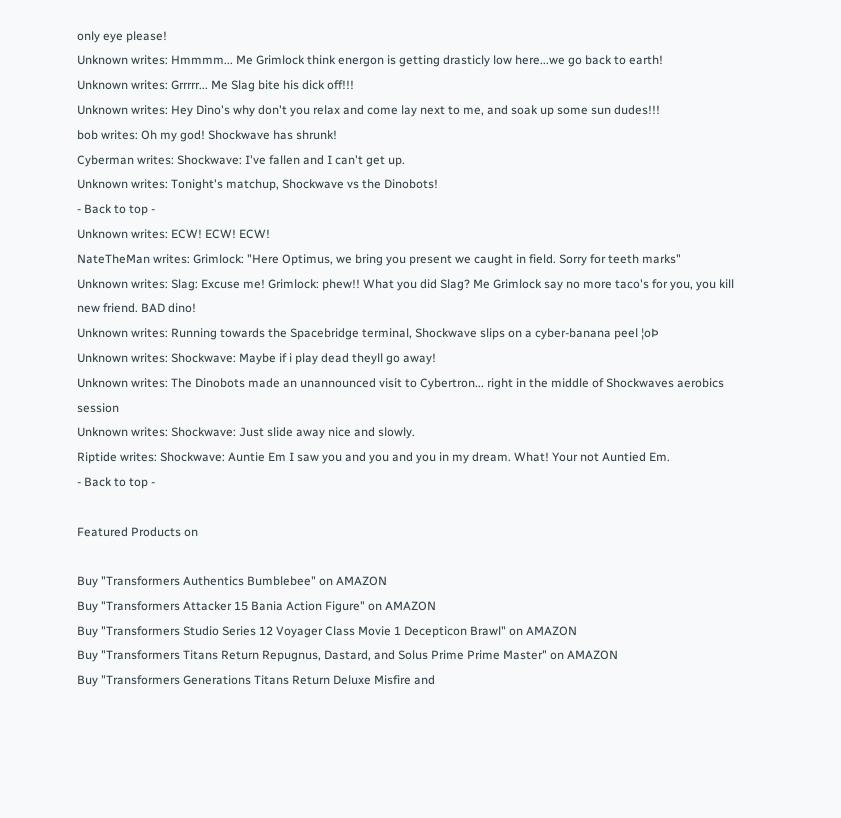only eye please!
Unknown writes: Hmmmm... Me Grimlock think energon is getting drasticly low here...we go back to earth!
Unknown writes: Grrrrr... Me Slag bite his dick off!!!
Unknown writes: Hey Dino's why don't you relax and come lay next to me, and soak up some sun dudes!!!
bob writes: Oh my god! Shockwave has shrunk!
Cyberman writes: Shockwave: I've fallen and I can't get up.
Unknown writes: Tonight's matchup, Shockwave vs the Dinobots!
- Back to top -
Unknown writes: ECW! ECW! ECW!
NateTheMan writes: Grimlock: "Here Optimus, we bring you present we caught in field. Sorry for teeth marks"
Unknown writes: Slag: Excuse me! Grimlock: phew!! What you did Slag? Me Grimlock say no more taco's for you, you kill new friend. BAD dino!
Unknown writes: Running towards the Spacebridge terminal, Shockwave slips on a cyber-banana peel ¦oÞ
Unknown writes: Shockwave: Maybe if i play dead theyll go away!
Unknown writes: The Dinobots made an unannounced visit to Cybertron... right in the middle of Shockwaves aerobics session
Unknown writes: Shockwave: Just slide away nice and slowly.
Riptide writes: Shockwave: Auntie Em I saw you and you and you in my dream. What! Your not Auntied Em.
- Back to top -

Featured Products on

Buy "Transformers Authentics Bumblebee" on AMAZON
Buy "Transformers Attacker 15 Bania Action Figure" on AMAZON
Buy "Transformers Studio Series 12 Voyager Class Movie 1 Decepticon Brawl" on AMAZON
Buy "Transformers Titans Return Repugnus, Dastard, and Solus Prime Prime Master" on AMAZON
Buy "Transformers Generations Titans Return Deluxe Misfire and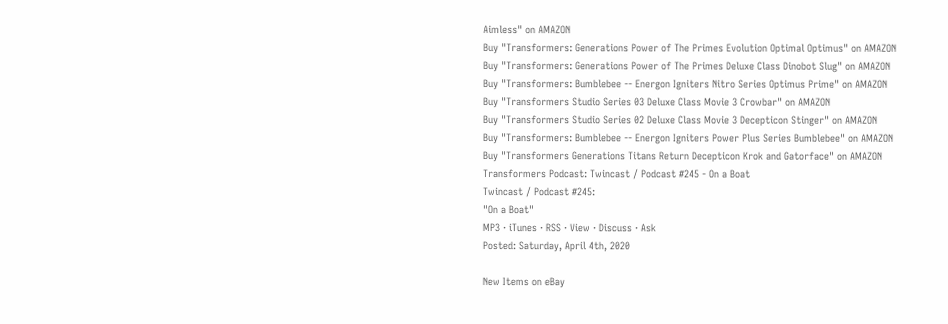Aimless" on AMAZON
Buy "Transformers: Generations Power of The Primes Evolution Optimal Optimus" on AMAZON
Buy "Transformers: Generations Power of The Primes Deluxe Class Dinobot Slug" on AMAZON
Buy "Transformers: Bumblebee -- Energon Igniters Nitro Series Optimus Prime" on AMAZON
Buy "Transformers Studio Series 03 Deluxe Class Movie 3 Crowbar" on AMAZON
Buy "Transformers Studio Series 02 Deluxe Class Movie 3 Decepticon Stinger" on AMAZON
Buy "Transformers: Bumblebee -- Energon Igniters Power Plus Series Bumblebee" on AMAZON
Buy "Transformers Generations Titans Return Decepticon Krok and Gatorface" on AMAZON
Transformers Podcast: Twincast / Podcast #245 - On a Boat
Twincast / Podcast #245:
"On a Boat"
MP3 · iTunes · RSS · View · Discuss · Ask
Posted: Saturday, April 4th, 2020

New Items on eBay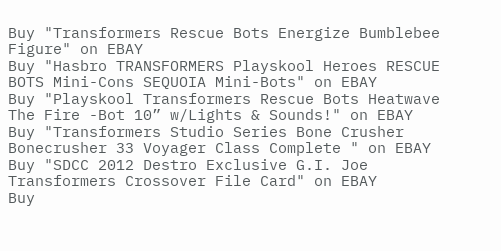Buy "Transformers Rescue Bots Energize Bumblebee Figure" on EBAY
Buy "Hasbro TRANSFORMERS Playskool Heroes RESCUE BOTS Mini-Cons SEQUOIA Mini-Bots" on EBAY
Buy "Playskool Transformers Rescue Bots Heatwave The Fire -Bot 10” w/Lights & Sounds!" on EBAY
Buy "Transformers Studio Series Bone Crusher Bonecrusher 33 Voyager Class Complete " on EBAY
Buy "SDCC 2012 Destro Exclusive G.I. Joe Transformers Crossover File Card" on EBAY
Buy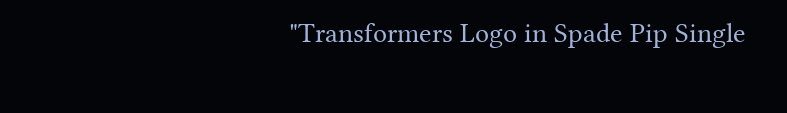"Transformers Logo in Spade Pip Single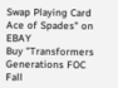Swap Playing Card  Ace of Spades" on EBAY
Buy "Transformers Generations FOC Fall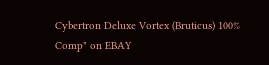Cybertron Deluxe Vortex (Bruticus) 100% Comp" on EBAY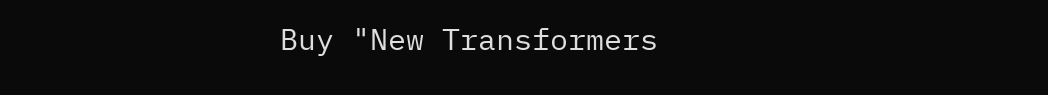Buy "New Transformers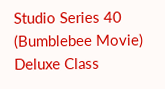Studio Series 40 (Bumblebee Movie) Deluxe Class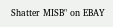Shatter MISB" on EBAY